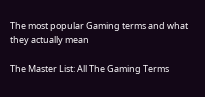The most popular Gaming terms and what they actually mean

The Master List: All The Gaming Terms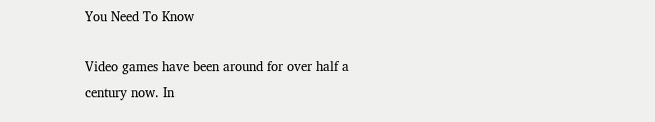You Need To Know

Video games have been around for over half a century now. In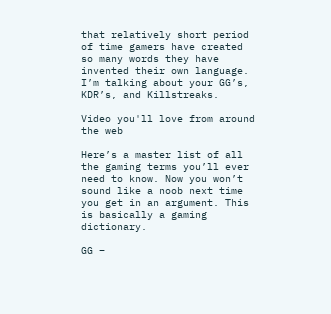that relatively short period of time gamers have created so many words they have invented their own language. I’m talking about your GG’s, KDR’s, and Killstreaks.

Video you'll love from around the web

Here’s a master list of all the gaming terms you’ll ever need to know. Now you won’t sound like a noob next time you get in an argument. This is basically a gaming dictionary.

GG –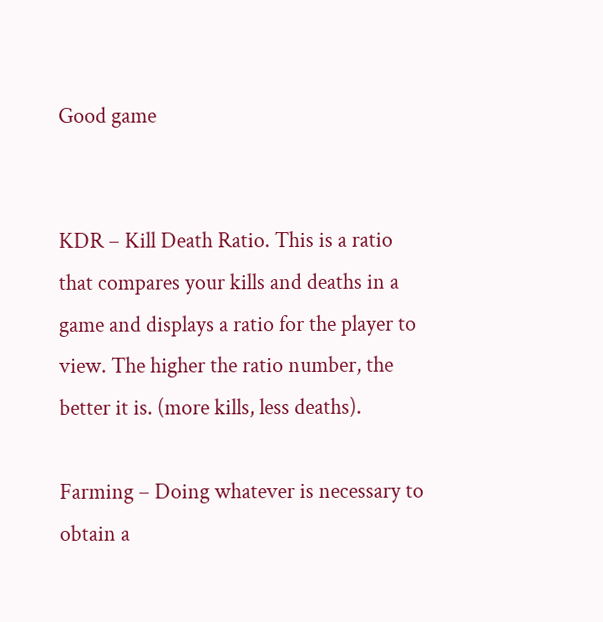Good game


KDR – Kill Death Ratio. This is a ratio that compares your kills and deaths in a game and displays a ratio for the player to view. The higher the ratio number, the better it is. (more kills, less deaths).

Farming – Doing whatever is necessary to obtain a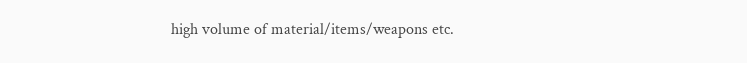high volume of material/items/weapons etc.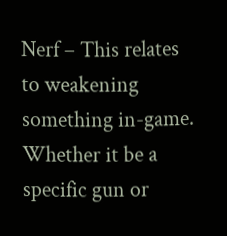Nerf – This relates to weakening something in-game. Whether it be a specific gun or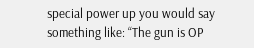special power up you would say something like: “The gun is OP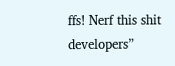ffs! Nerf this shit developers”